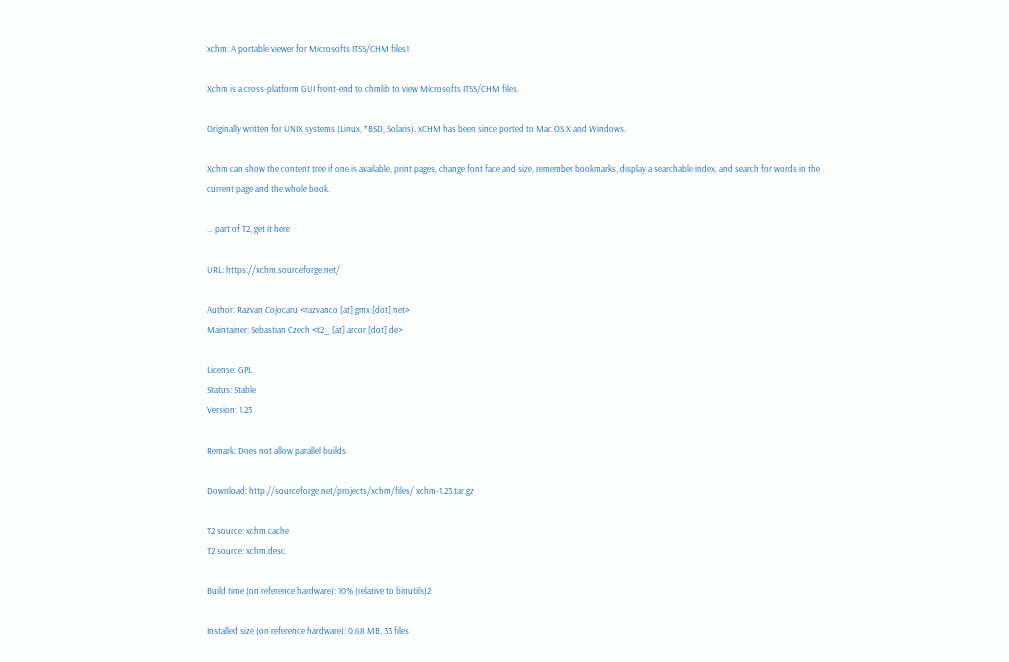xchm: A portable viewer for Microsofts ITSS/CHM files1

Xchm is a cross-platform GUI front-end to chmlib to view Microsofts ITSS/CHM files.

Originally written for UNIX systems (Linux, *BSD, Solaris), xCHM has been since ported to Mac OS X and Windows.

Xchm can show the content tree if one is available, print pages, change font face and size, remember bookmarks, display a searchable index, and search for words in the current page and the whole book.

... part of T2, get it here

URL: https://xchm.sourceforge.net/

Author: Razvan Cojocaru <razvanco [at] gmx [dot] net>
Maintainer: Sebastian Czech <t2_ [at] arcor [dot] de>

License: GPL
Status: Stable
Version: 1.23

Remark: Does not allow parallel builds.

Download: http://sourceforge.net/projects/xchm/files/ xchm-1.23.tar.gz

T2 source: xchm.cache
T2 source: xchm.desc

Build time (on reference hardware): 10% (relative to binutils)2

Installed size (on reference hardware): 0.68 MB, 33 files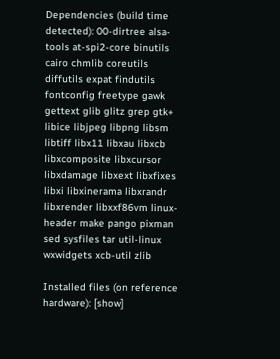Dependencies (build time detected): 00-dirtree alsa-tools at-spi2-core binutils cairo chmlib coreutils diffutils expat findutils fontconfig freetype gawk gettext glib glitz grep gtk+ libice libjpeg libpng libsm libtiff libx11 libxau libxcb libxcomposite libxcursor libxdamage libxext libxfixes libxi libxinerama libxrandr libxrender libxxf86vm linux-header make pango pixman sed sysfiles tar util-linux wxwidgets xcb-util zlib

Installed files (on reference hardware): [show]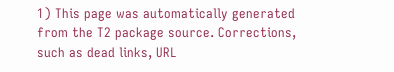1) This page was automatically generated from the T2 package source. Corrections, such as dead links, URL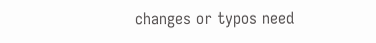changes or typos need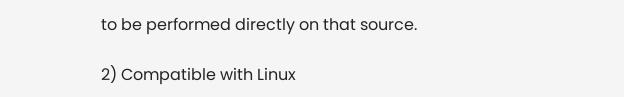to be performed directly on that source.

2) Compatible with Linux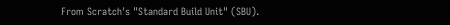From Scratch's "Standard Build Unit" (SBU).